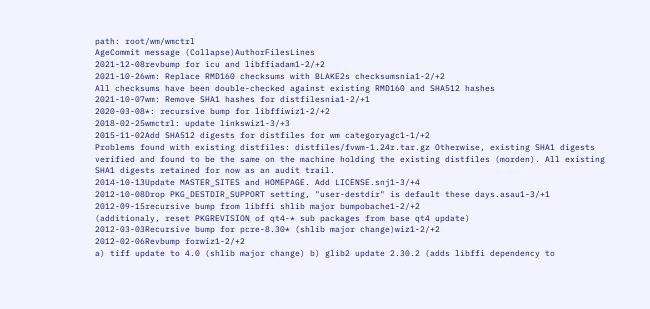path: root/wm/wmctrl
AgeCommit message (Collapse)AuthorFilesLines
2021-12-08revbump for icu and libffiadam1-2/+2
2021-10-26wm: Replace RMD160 checksums with BLAKE2s checksumsnia1-2/+2
All checksums have been double-checked against existing RMD160 and SHA512 hashes
2021-10-07wm: Remove SHA1 hashes for distfilesnia1-2/+1
2020-03-08*: recursive bump for libffiwiz1-2/+2
2018-02-25wmctrl: update linkswiz1-3/+3
2015-11-02Add SHA512 digests for distfiles for wm categoryagc1-1/+2
Problems found with existing distfiles: distfiles/fvwm-1.24r.tar.gz Otherwise, existing SHA1 digests verified and found to be the same on the machine holding the existing distfiles (morden). All existing SHA1 digests retained for now as an audit trail.
2014-10-13Update MASTER_SITES and HOMEPAGE. Add LICENSE.snj1-3/+4
2012-10-08Drop PKG_DESTDIR_SUPPORT setting, "user-destdir" is default these days.asau1-3/+1
2012-09-15recursive bump from libffi shlib major bumpobache1-2/+2
(additionaly, reset PKGREVISION of qt4-* sub packages from base qt4 update)
2012-03-03Recursive bump for pcre-8.30* (shlib major change)wiz1-2/+2
2012-02-06Revbump forwiz1-2/+2
a) tiff update to 4.0 (shlib major change) b) glib2 update 2.30.2 (adds libffi dependency to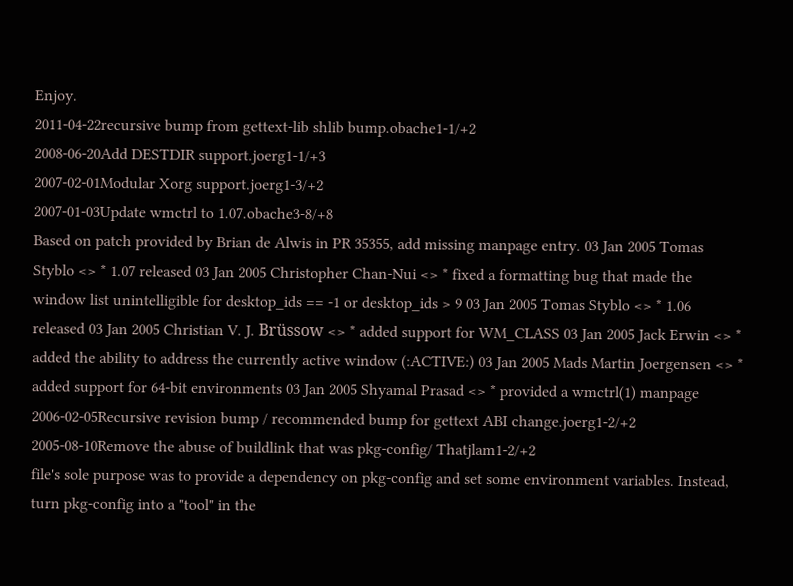Enjoy.
2011-04-22recursive bump from gettext-lib shlib bump.obache1-1/+2
2008-06-20Add DESTDIR support.joerg1-1/+3
2007-02-01Modular Xorg support.joerg1-3/+2
2007-01-03Update wmctrl to 1.07.obache3-8/+8
Based on patch provided by Brian de Alwis in PR 35355, add missing manpage entry. 03 Jan 2005 Tomas Styblo <> * 1.07 released 03 Jan 2005 Christopher Chan-Nui <> * fixed a formatting bug that made the window list unintelligible for desktop_ids == -1 or desktop_ids > 9 03 Jan 2005 Tomas Styblo <> * 1.06 released 03 Jan 2005 Christian V. J. Brüssow <> * added support for WM_CLASS 03 Jan 2005 Jack Erwin <> * added the ability to address the currently active window (:ACTIVE:) 03 Jan 2005 Mads Martin Joergensen <> * added support for 64-bit environments 03 Jan 2005 Shyamal Prasad <> * provided a wmctrl(1) manpage
2006-02-05Recursive revision bump / recommended bump for gettext ABI change.joerg1-2/+2
2005-08-10Remove the abuse of buildlink that was pkg-config/ Thatjlam1-2/+2
file's sole purpose was to provide a dependency on pkg-config and set some environment variables. Instead, turn pkg-config into a "tool" in the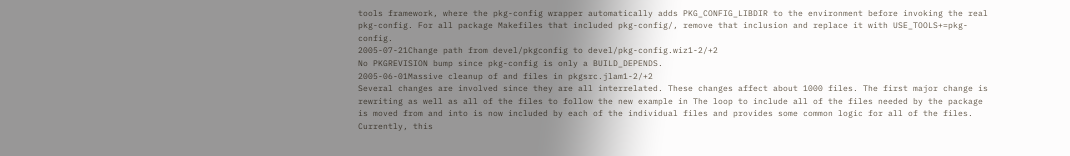tools framework, where the pkg-config wrapper automatically adds PKG_CONFIG_LIBDIR to the environment before invoking the real pkg-config. For all package Makefiles that included pkg-config/, remove that inclusion and replace it with USE_TOOLS+=pkg-config.
2005-07-21Change path from devel/pkgconfig to devel/pkg-config.wiz1-2/+2
No PKGREVISION bump since pkg-config is only a BUILD_DEPENDS.
2005-06-01Massive cleanup of and files in pkgsrc.jlam1-2/+2
Several changes are involved since they are all interrelated. These changes affect about 1000 files. The first major change is rewriting as well as all of the files to follow the new example in The loop to include all of the files needed by the package is moved from and into is now included by each of the individual files and provides some common logic for all of the files. Currently, this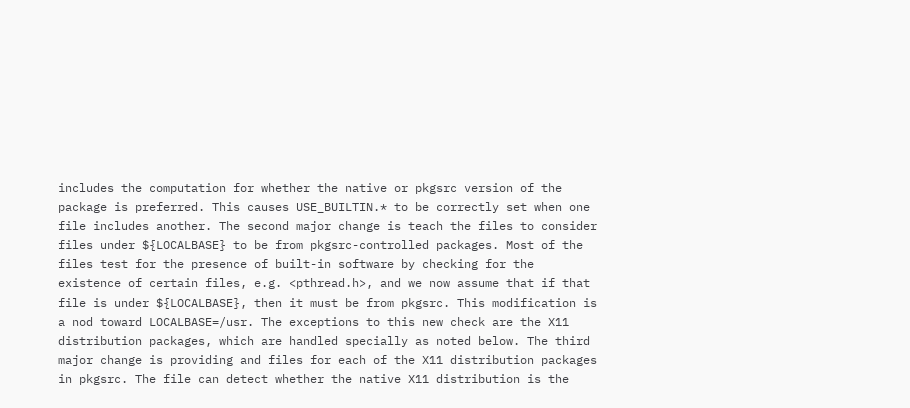includes the computation for whether the native or pkgsrc version of the package is preferred. This causes USE_BUILTIN.* to be correctly set when one file includes another. The second major change is teach the files to consider files under ${LOCALBASE} to be from pkgsrc-controlled packages. Most of the files test for the presence of built-in software by checking for the existence of certain files, e.g. <pthread.h>, and we now assume that if that file is under ${LOCALBASE}, then it must be from pkgsrc. This modification is a nod toward LOCALBASE=/usr. The exceptions to this new check are the X11 distribution packages, which are handled specially as noted below. The third major change is providing and files for each of the X11 distribution packages in pkgsrc. The file can detect whether the native X11 distribution is the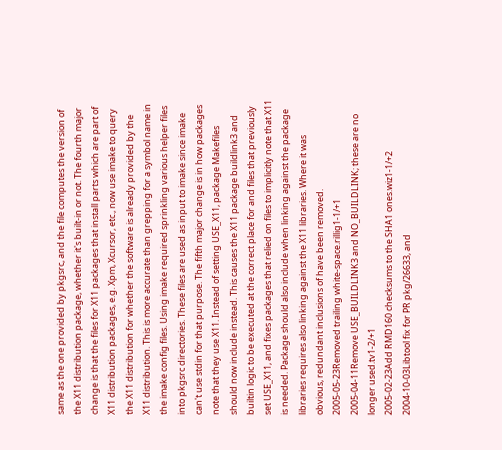same as the one provided by pkgsrc, and the file computes the version of the X11 distribution package, whether it's built-in or not. The fourth major change is that the files for X11 packages that install parts which are part of X11 distribution packages, e.g. Xpm, Xcursor, etc., now use imake to query the X11 distribution for whether the software is already provided by the X11 distribution. This is more accurate than grepping for a symbol name in the imake config files. Using imake required sprinkling various helper files into pkgsrc directories. These files are used as input to imake since imake can't use stdin for that purpose. The fifth major change is in how packages note that they use X11. Instead of setting USE_X11, package Makefiles should now include instead. This causes the X11 package buildlink3 and builtin logic to be executed at the correct place for and files that previously set USE_X11, and fixes packages that relied on files to implicitly note that X11 is needed. Package should also include when linking against the package libraries requires also linking against the X11 libraries. Where it was obvious, redundant inclusions of have been removed.
2005-05-23Removed trailing white-space.rillig1-1/+1
2005-04-11Remove USE_BUILDLINK3 and NO_BUILDLINK; these are no longer used.tv1-2/+1
2005-02-23Add RMD160 checksums to the SHA1 ones.wiz1-1/+2
2004-10-03Libtool fix for PR pkg/26633, and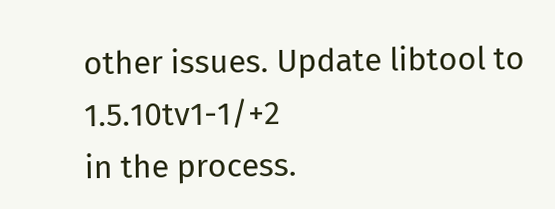other issues. Update libtool to 1.5.10tv1-1/+2
in the process.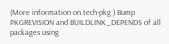(More information on tech-pkg.) Bump PKGREVISION and BUILDLINK_DEPENDS of all packages using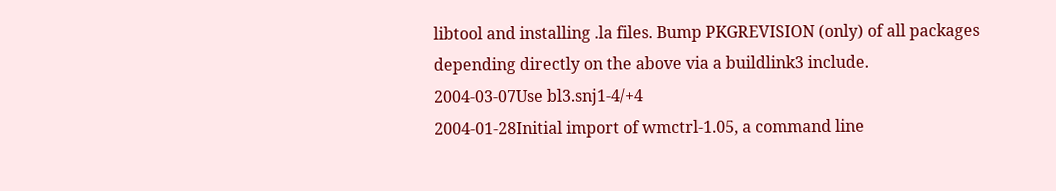libtool and installing .la files. Bump PKGREVISION (only) of all packages depending directly on the above via a buildlink3 include.
2004-03-07Use bl3.snj1-4/+4
2004-01-28Initial import of wmctrl-1.05, a command line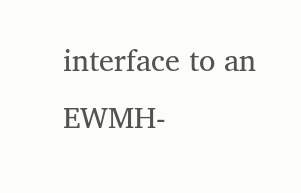interface to an EWMH-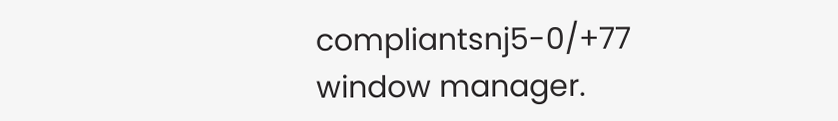compliantsnj5-0/+77
window manager.